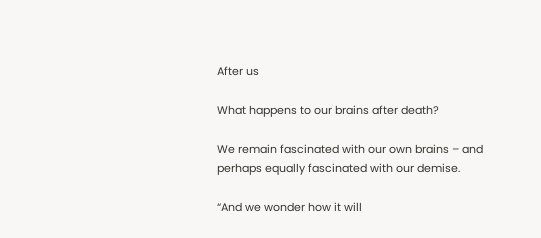After us

What happens to our brains after death?

We remain fascinated with our own brains – and perhaps equally fascinated with our demise.

“And we wonder how it will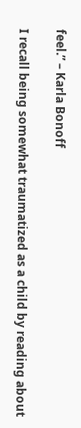feel.” – Karla Bonoff

I recall being somewhat traumatized as a child by reading about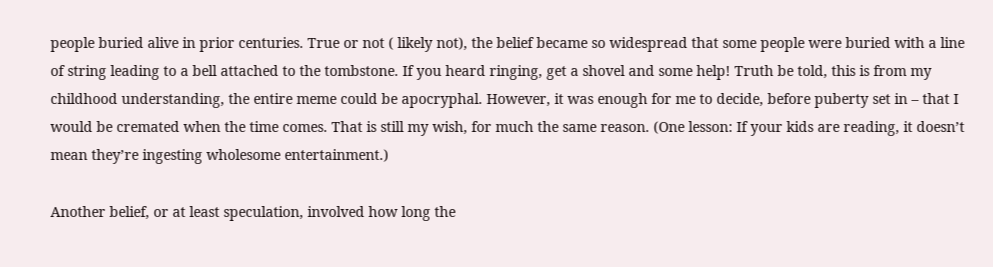people buried alive in prior centuries. True or not ( likely not), the belief became so widespread that some people were buried with a line of string leading to a bell attached to the tombstone. If you heard ringing, get a shovel and some help! Truth be told, this is from my childhood understanding, the entire meme could be apocryphal. However, it was enough for me to decide, before puberty set in – that I would be cremated when the time comes. That is still my wish, for much the same reason. (One lesson: If your kids are reading, it doesn’t mean they’re ingesting wholesome entertainment.)

Another belief, or at least speculation, involved how long the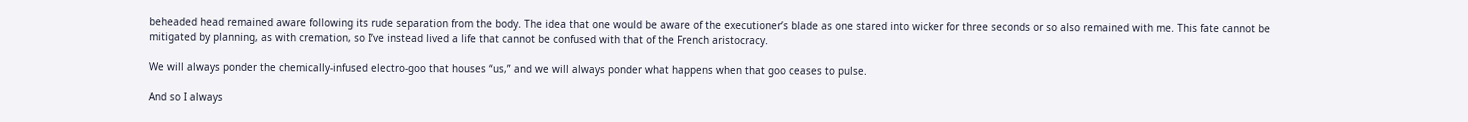beheaded head remained aware following its rude separation from the body. The idea that one would be aware of the executioner’s blade as one stared into wicker for three seconds or so also remained with me. This fate cannot be mitigated by planning, as with cremation, so I’ve instead lived a life that cannot be confused with that of the French aristocracy.

We will always ponder the chemically-infused electro-goo that houses “us,” and we will always ponder what happens when that goo ceases to pulse.

And so I always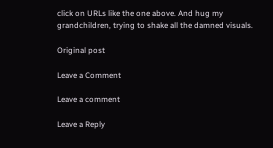click on URLs like the one above. And hug my grandchildren, trying to shake all the damned visuals.

Original post

Leave a Comment

Leave a comment

Leave a Reply